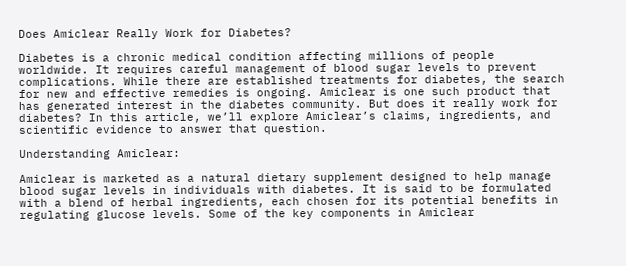Does Amiclear Really Work for Diabetes?

Diabetes is a chronic medical condition affecting millions of people worldwide. It requires careful management of blood sugar levels to prevent complications. While there are established treatments for diabetes, the search for new and effective remedies is ongoing. Amiclear is one such product that has generated interest in the diabetes community. But does it really work for diabetes? In this article, we’ll explore Amiclear’s claims, ingredients, and scientific evidence to answer that question.

Understanding Amiclear:

Amiclear is marketed as a natural dietary supplement designed to help manage blood sugar levels in individuals with diabetes. It is said to be formulated with a blend of herbal ingredients, each chosen for its potential benefits in regulating glucose levels. Some of the key components in Amiclear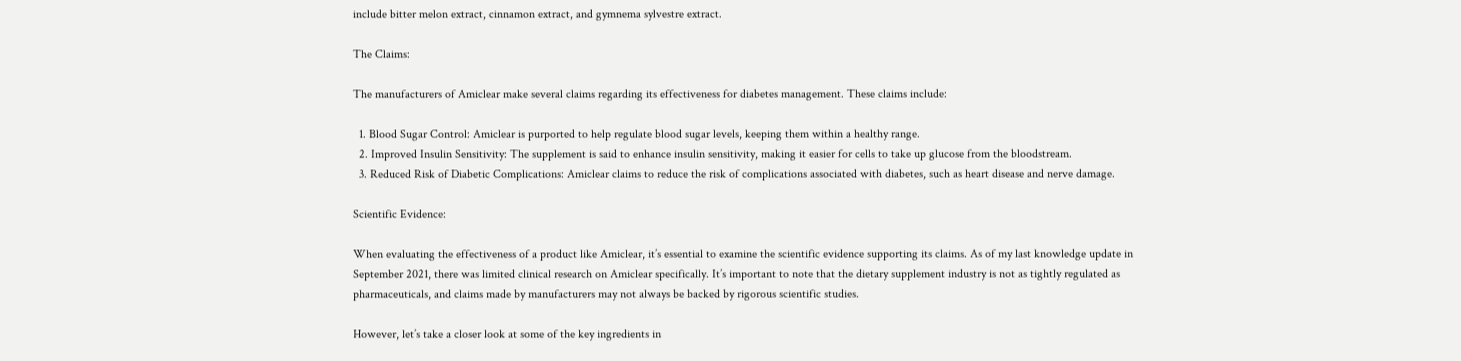include bitter melon extract, cinnamon extract, and gymnema sylvestre extract.

The Claims:

The manufacturers of Amiclear make several claims regarding its effectiveness for diabetes management. These claims include:

  1. Blood Sugar Control: Amiclear is purported to help regulate blood sugar levels, keeping them within a healthy range.
  2. Improved Insulin Sensitivity: The supplement is said to enhance insulin sensitivity, making it easier for cells to take up glucose from the bloodstream.
  3. Reduced Risk of Diabetic Complications: Amiclear claims to reduce the risk of complications associated with diabetes, such as heart disease and nerve damage.

Scientific Evidence:

When evaluating the effectiveness of a product like Amiclear, it’s essential to examine the scientific evidence supporting its claims. As of my last knowledge update in September 2021, there was limited clinical research on Amiclear specifically. It’s important to note that the dietary supplement industry is not as tightly regulated as pharmaceuticals, and claims made by manufacturers may not always be backed by rigorous scientific studies.

However, let’s take a closer look at some of the key ingredients in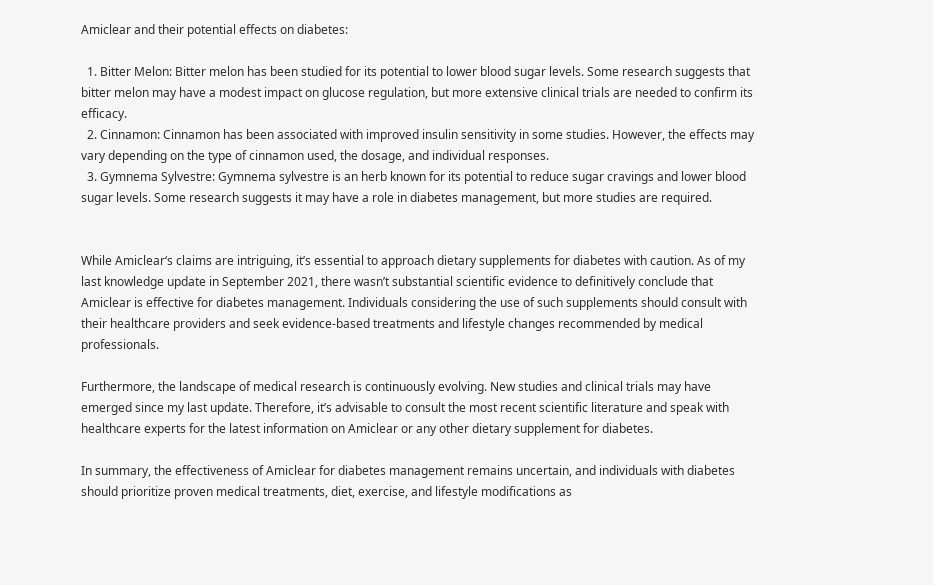Amiclear and their potential effects on diabetes:

  1. Bitter Melon: Bitter melon has been studied for its potential to lower blood sugar levels. Some research suggests that bitter melon may have a modest impact on glucose regulation, but more extensive clinical trials are needed to confirm its efficacy.
  2. Cinnamon: Cinnamon has been associated with improved insulin sensitivity in some studies. However, the effects may vary depending on the type of cinnamon used, the dosage, and individual responses.
  3. Gymnema Sylvestre: Gymnema sylvestre is an herb known for its potential to reduce sugar cravings and lower blood sugar levels. Some research suggests it may have a role in diabetes management, but more studies are required.


While Amiclear‘s claims are intriguing, it’s essential to approach dietary supplements for diabetes with caution. As of my last knowledge update in September 2021, there wasn’t substantial scientific evidence to definitively conclude that Amiclear is effective for diabetes management. Individuals considering the use of such supplements should consult with their healthcare providers and seek evidence-based treatments and lifestyle changes recommended by medical professionals.

Furthermore, the landscape of medical research is continuously evolving. New studies and clinical trials may have emerged since my last update. Therefore, it’s advisable to consult the most recent scientific literature and speak with healthcare experts for the latest information on Amiclear or any other dietary supplement for diabetes.

In summary, the effectiveness of Amiclear for diabetes management remains uncertain, and individuals with diabetes should prioritize proven medical treatments, diet, exercise, and lifestyle modifications as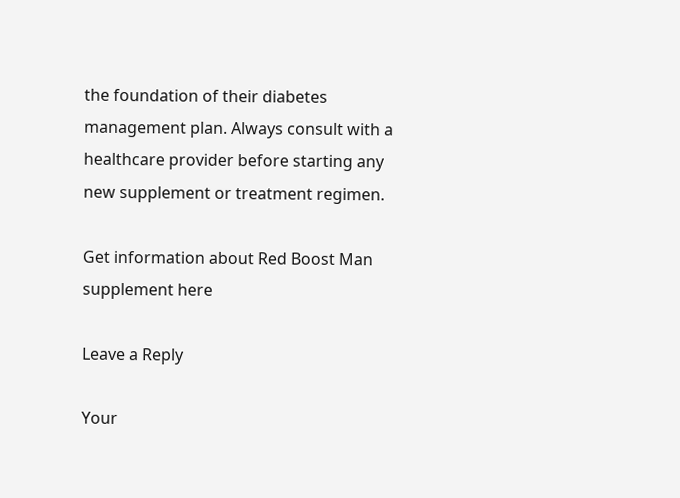the foundation of their diabetes management plan. Always consult with a healthcare provider before starting any new supplement or treatment regimen.

Get information about Red Boost Man supplement here

Leave a Reply

Your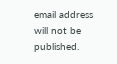email address will not be published.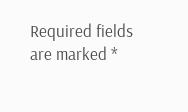Required fields are marked *